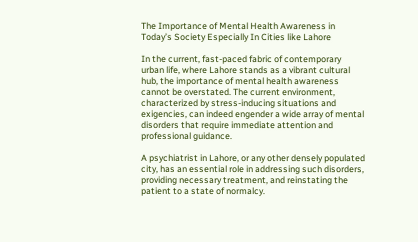The Importance of Mental Health Awareness in Today’s Society Especially In Cities like Lahore

In the current, fast-paced fabric of contemporary urban life, where Lahore stands as a vibrant cultural hub, the importance of mental health awareness cannot be overstated. The current environment, characterized by stress-inducing situations and exigencies, can indeed engender a wide array of mental disorders that require immediate attention and professional guidance.

A psychiatrist in Lahore, or any other densely populated city, has an essential role in addressing such disorders, providing necessary treatment, and reinstating the patient to a state of normalcy.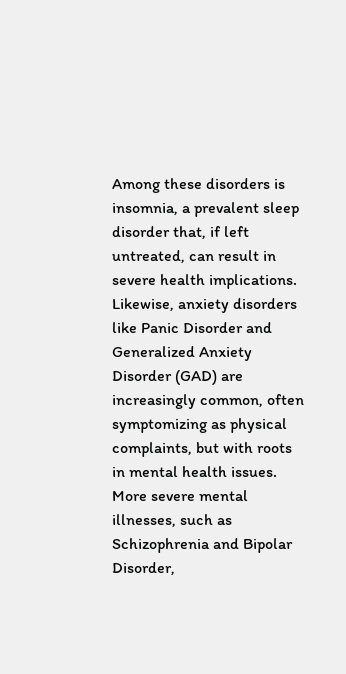Among these disorders is insomnia, a prevalent sleep disorder that, if left untreated, can result in severe health implications. Likewise, anxiety disorders like Panic Disorder and Generalized Anxiety Disorder (GAD) are increasingly common, often symptomizing as physical complaints, but with roots in mental health issues. More severe mental illnesses, such as Schizophrenia and Bipolar Disorder,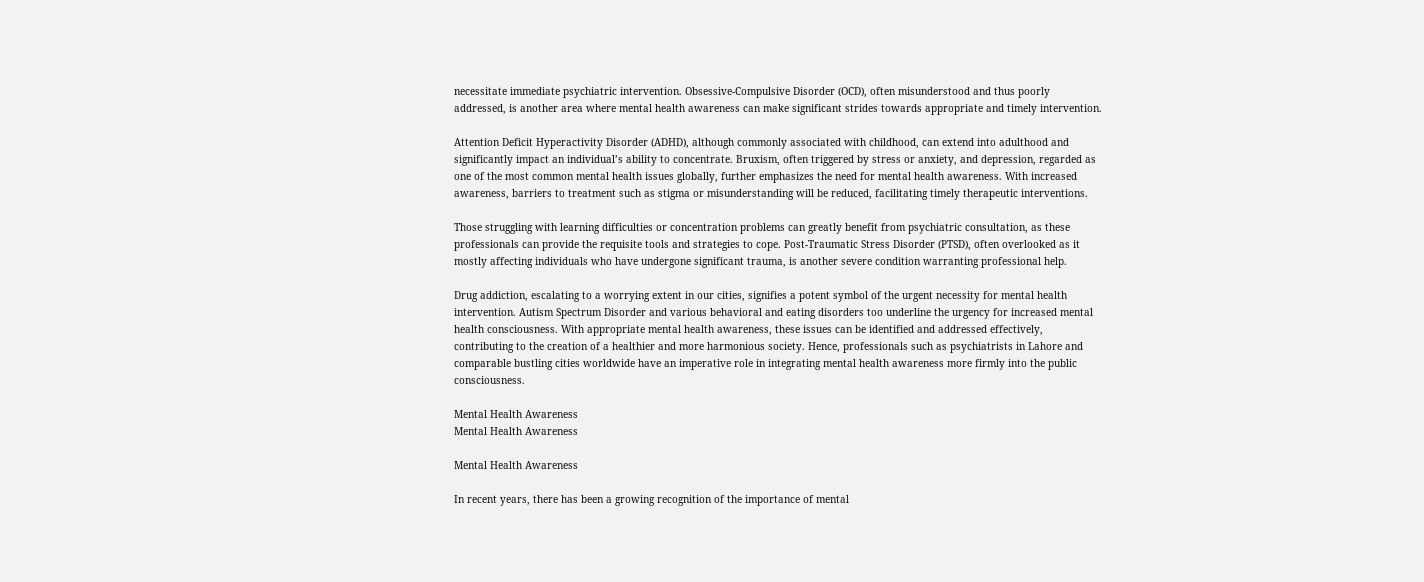necessitate immediate psychiatric intervention. Obsessive-Compulsive Disorder (OCD), often misunderstood and thus poorly addressed, is another area where mental health awareness can make significant strides towards appropriate and timely intervention.

Attention Deficit Hyperactivity Disorder (ADHD), although commonly associated with childhood, can extend into adulthood and significantly impact an individual’s ability to concentrate. Bruxism, often triggered by stress or anxiety, and depression, regarded as one of the most common mental health issues globally, further emphasizes the need for mental health awareness. With increased awareness, barriers to treatment such as stigma or misunderstanding will be reduced, facilitating timely therapeutic interventions.

Those struggling with learning difficulties or concentration problems can greatly benefit from psychiatric consultation, as these professionals can provide the requisite tools and strategies to cope. Post-Traumatic Stress Disorder (PTSD), often overlooked as it mostly affecting individuals who have undergone significant trauma, is another severe condition warranting professional help.

Drug addiction, escalating to a worrying extent in our cities, signifies a potent symbol of the urgent necessity for mental health intervention. Autism Spectrum Disorder and various behavioral and eating disorders too underline the urgency for increased mental health consciousness. With appropriate mental health awareness, these issues can be identified and addressed effectively, contributing to the creation of a healthier and more harmonious society. Hence, professionals such as psychiatrists in Lahore and comparable bustling cities worldwide have an imperative role in integrating mental health awareness more firmly into the public consciousness.

Mental Health Awareness
Mental Health Awareness

Mental Health Awareness

In recent years, there has been a growing recognition of the importance of mental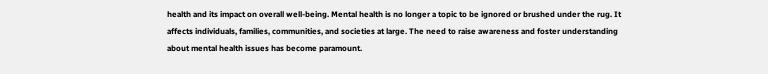health and its impact on overall well-being. Mental health is no longer a topic to be ignored or brushed under the rug. It affects individuals, families, communities, and societies at large. The need to raise awareness and foster understanding about mental health issues has become paramount.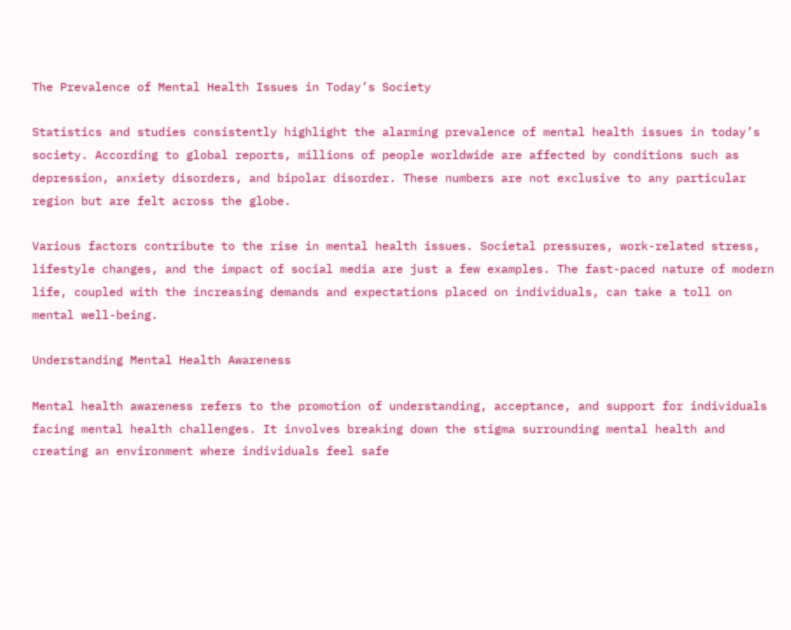The Prevalence of Mental Health Issues in Today’s Society

Statistics and studies consistently highlight the alarming prevalence of mental health issues in today’s society. According to global reports, millions of people worldwide are affected by conditions such as depression, anxiety disorders, and bipolar disorder. These numbers are not exclusive to any particular region but are felt across the globe.

Various factors contribute to the rise in mental health issues. Societal pressures, work-related stress, lifestyle changes, and the impact of social media are just a few examples. The fast-paced nature of modern life, coupled with the increasing demands and expectations placed on individuals, can take a toll on mental well-being.

Understanding Mental Health Awareness

Mental health awareness refers to the promotion of understanding, acceptance, and support for individuals facing mental health challenges. It involves breaking down the stigma surrounding mental health and creating an environment where individuals feel safe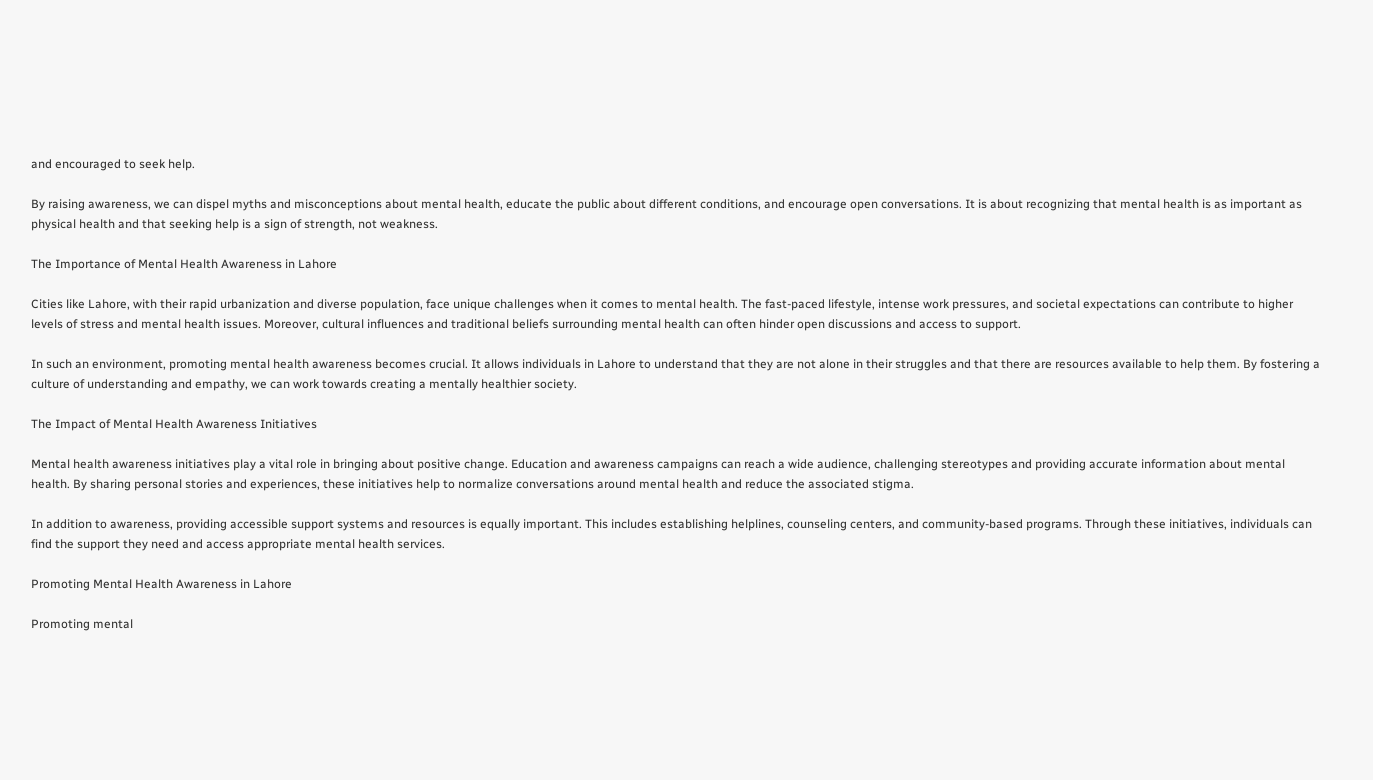and encouraged to seek help.

By raising awareness, we can dispel myths and misconceptions about mental health, educate the public about different conditions, and encourage open conversations. It is about recognizing that mental health is as important as physical health and that seeking help is a sign of strength, not weakness.

The Importance of Mental Health Awareness in Lahore

Cities like Lahore, with their rapid urbanization and diverse population, face unique challenges when it comes to mental health. The fast-paced lifestyle, intense work pressures, and societal expectations can contribute to higher levels of stress and mental health issues. Moreover, cultural influences and traditional beliefs surrounding mental health can often hinder open discussions and access to support.

In such an environment, promoting mental health awareness becomes crucial. It allows individuals in Lahore to understand that they are not alone in their struggles and that there are resources available to help them. By fostering a culture of understanding and empathy, we can work towards creating a mentally healthier society.

The Impact of Mental Health Awareness Initiatives

Mental health awareness initiatives play a vital role in bringing about positive change. Education and awareness campaigns can reach a wide audience, challenging stereotypes and providing accurate information about mental health. By sharing personal stories and experiences, these initiatives help to normalize conversations around mental health and reduce the associated stigma.

In addition to awareness, providing accessible support systems and resources is equally important. This includes establishing helplines, counseling centers, and community-based programs. Through these initiatives, individuals can find the support they need and access appropriate mental health services.

Promoting Mental Health Awareness in Lahore

Promoting mental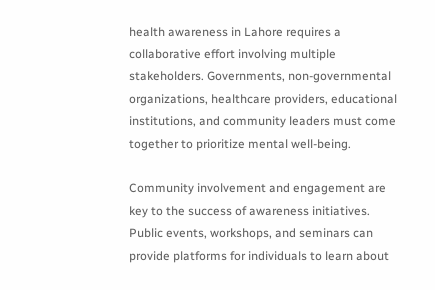health awareness in Lahore requires a collaborative effort involving multiple stakeholders. Governments, non-governmental organizations, healthcare providers, educational institutions, and community leaders must come together to prioritize mental well-being.

Community involvement and engagement are key to the success of awareness initiatives. Public events, workshops, and seminars can provide platforms for individuals to learn about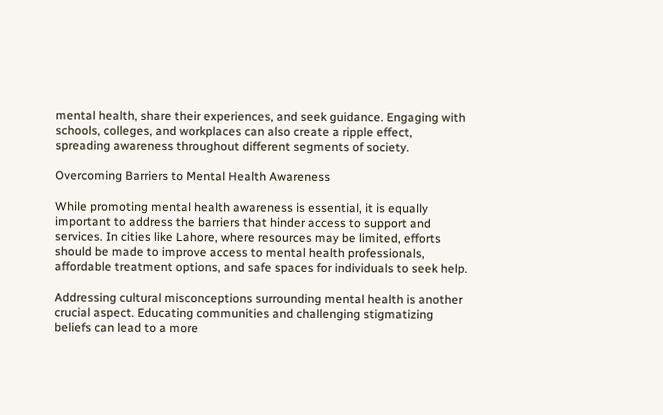mental health, share their experiences, and seek guidance. Engaging with schools, colleges, and workplaces can also create a ripple effect, spreading awareness throughout different segments of society.

Overcoming Barriers to Mental Health Awareness

While promoting mental health awareness is essential, it is equally important to address the barriers that hinder access to support and services. In cities like Lahore, where resources may be limited, efforts should be made to improve access to mental health professionals, affordable treatment options, and safe spaces for individuals to seek help.

Addressing cultural misconceptions surrounding mental health is another crucial aspect. Educating communities and challenging stigmatizing beliefs can lead to a more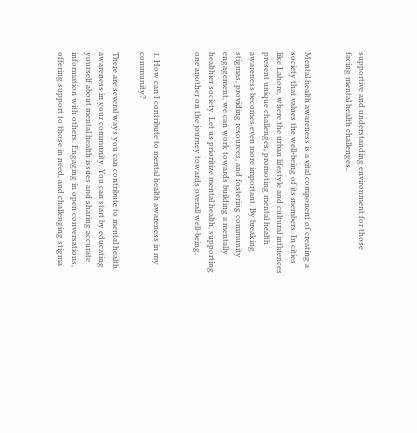supportive and understanding environment for those facing mental health challenges.


Mental health awareness is a vital component of creating a society that values the well-being of its members. In cities like Lahore, where the urban lifestyle and cultural influences present unique challenges, promoting mental health awareness becomes even more important. By breaking stigmas, providing resources, and fostering community engagement, we can work towards building a mentally healthier society. Let us prioritize mental health, supporting one another on the journey towards overall well-being.


1. How can I contribute to mental health awareness in my community?

There are several ways you can contribute to mental health awareness in your community. You can start by educating yourself about mental health issues and sharing accurate information with others. Engaging in open conversations, offering support to those in need, and challenging stigma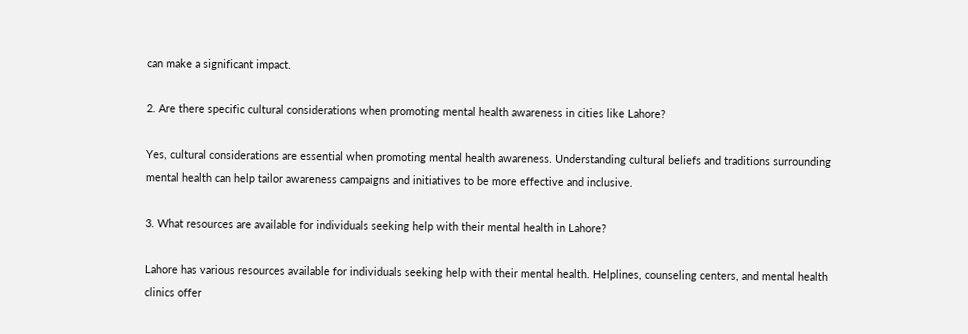can make a significant impact.

2. Are there specific cultural considerations when promoting mental health awareness in cities like Lahore?

Yes, cultural considerations are essential when promoting mental health awareness. Understanding cultural beliefs and traditions surrounding mental health can help tailor awareness campaigns and initiatives to be more effective and inclusive.

3. What resources are available for individuals seeking help with their mental health in Lahore?

Lahore has various resources available for individuals seeking help with their mental health. Helplines, counseling centers, and mental health clinics offer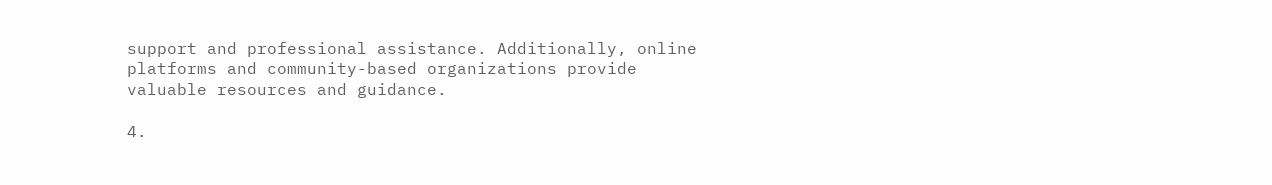support and professional assistance. Additionally, online platforms and community-based organizations provide valuable resources and guidance.

4.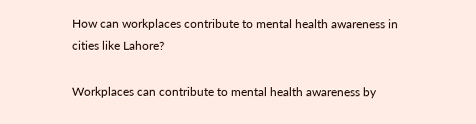How can workplaces contribute to mental health awareness in cities like Lahore?

Workplaces can contribute to mental health awareness by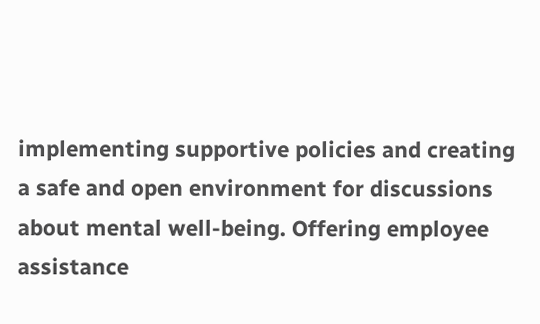implementing supportive policies and creating a safe and open environment for discussions about mental well-being. Offering employee assistance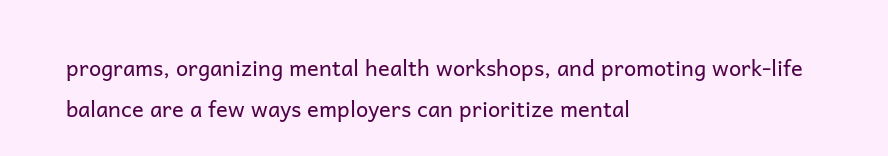programs, organizing mental health workshops, and promoting work-life balance are a few ways employers can prioritize mental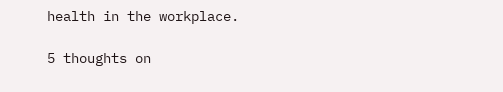health in the workplace.

5 thoughts on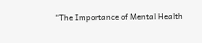“The Importance of Mental Health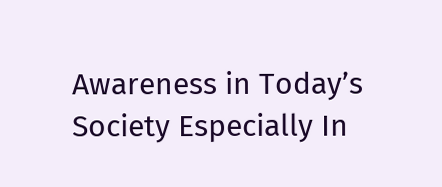Awareness in Today’s Society Especially In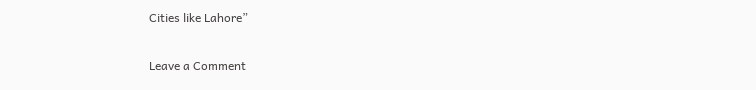Cities like Lahore”

Leave a Comment